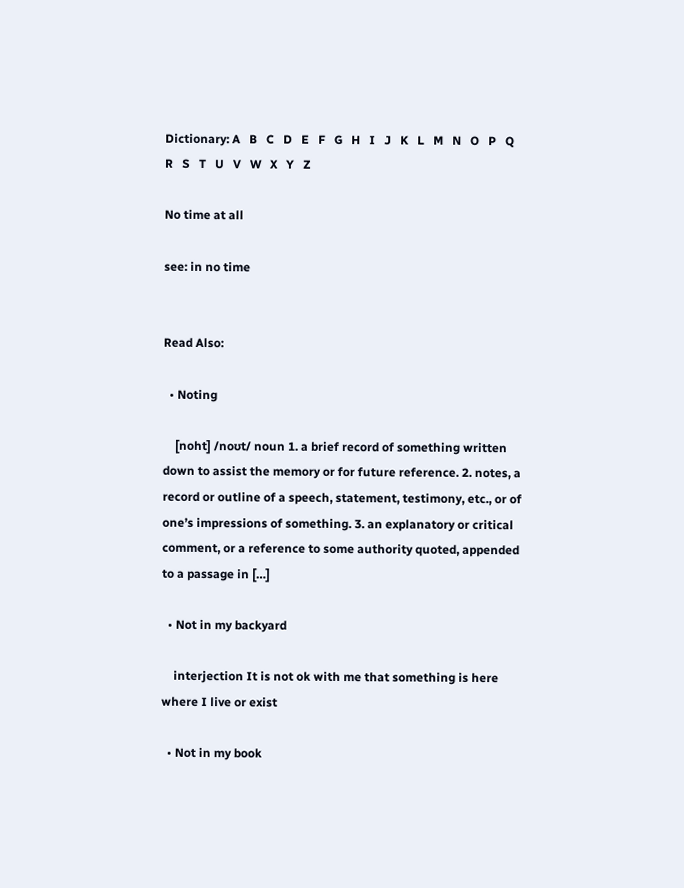Dictionary: A   B   C   D   E   F   G   H   I   J   K   L   M   N   O   P   Q   R   S   T   U   V   W   X   Y   Z

No time at all

see: in no time


Read Also:

  • Noting

    [noht] /noʊt/ noun 1. a brief record of something written down to assist the memory or for future reference. 2. notes, a record or outline of a speech, statement, testimony, etc., or of one’s impressions of something. 3. an explanatory or critical comment, or a reference to some authority quoted, appended to a passage in […]

  • Not in my backyard

    interjection It is not ok with me that something is here where I live or exist

  • Not in my book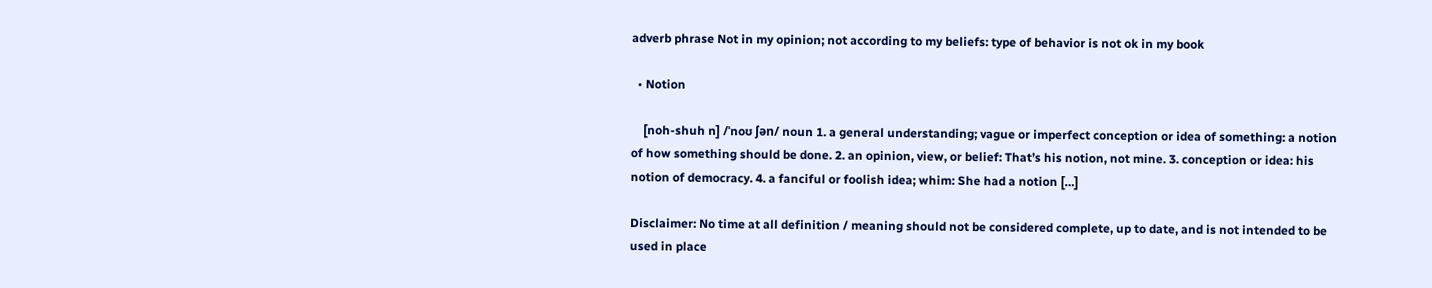adverb phrase Not in my opinion; not according to my beliefs: type of behavior is not ok in my book

  • Notion

    [noh-shuh n] /ˈnoʊ ʃən/ noun 1. a general understanding; vague or imperfect conception or idea of something: a notion of how something should be done. 2. an opinion, view, or belief: That’s his notion, not mine. 3. conception or idea: his notion of democracy. 4. a fanciful or foolish idea; whim: She had a notion […]

Disclaimer: No time at all definition / meaning should not be considered complete, up to date, and is not intended to be used in place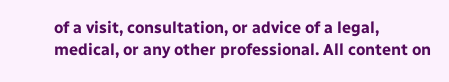of a visit, consultation, or advice of a legal, medical, or any other professional. All content on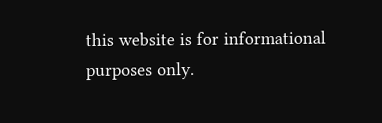this website is for informational purposes only.